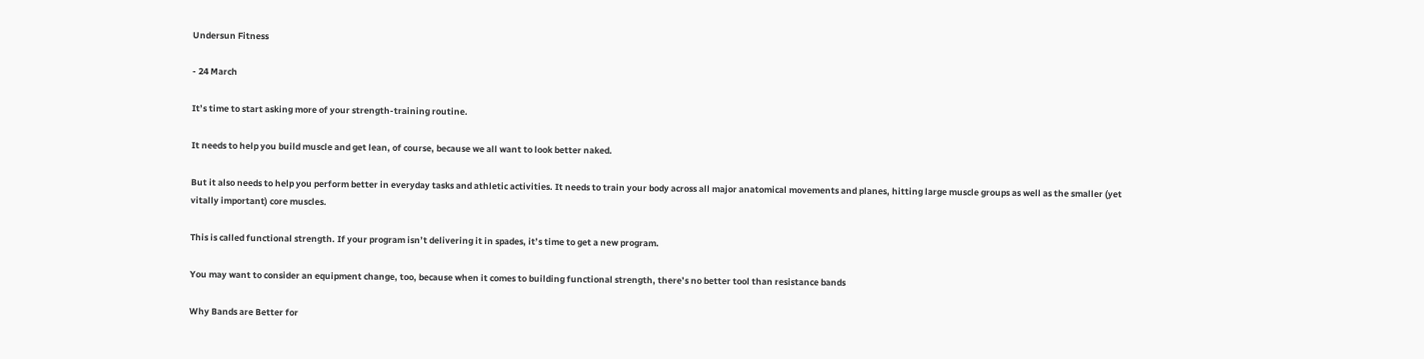Undersun Fitness

- 24 March

It’s time to start asking more of your strength-training routine.

It needs to help you build muscle and get lean, of course, because we all want to look better naked.

But it also needs to help you perform better in everyday tasks and athletic activities. It needs to train your body across all major anatomical movements and planes, hitting large muscle groups as well as the smaller (yet vitally important) core muscles.

This is called functional strength. If your program isn’t delivering it in spades, it’s time to get a new program.

You may want to consider an equipment change, too, because when it comes to building functional strength, there’s no better tool than resistance bands

Why Bands are Better for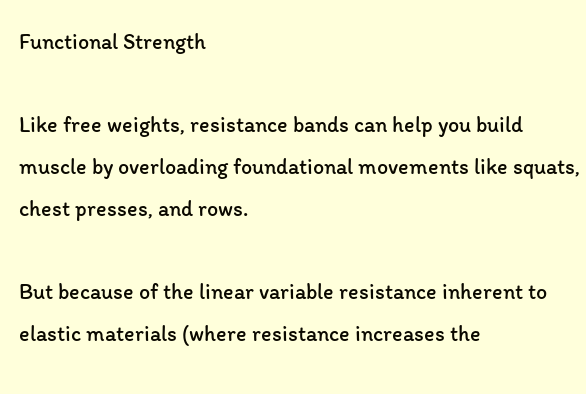Functional Strength

Like free weights, resistance bands can help you build muscle by overloading foundational movements like squats, chest presses, and rows.

But because of the linear variable resistance inherent to elastic materials (where resistance increases the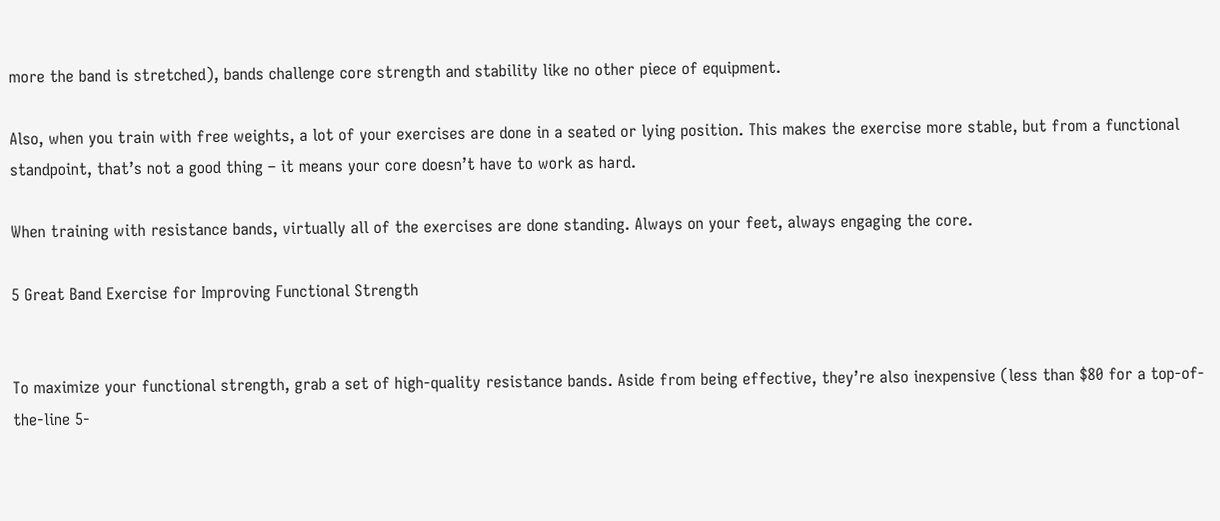more the band is stretched), bands challenge core strength and stability like no other piece of equipment.

Also, when you train with free weights, a lot of your exercises are done in a seated or lying position. This makes the exercise more stable, but from a functional standpoint, that’s not a good thing – it means your core doesn’t have to work as hard.

When training with resistance bands, virtually all of the exercises are done standing. Always on your feet, always engaging the core.

5 Great Band Exercise for Improving Functional Strength


To maximize your functional strength, grab a set of high-quality resistance bands. Aside from being effective, they’re also inexpensive (less than $80 for a top-of-the-line 5-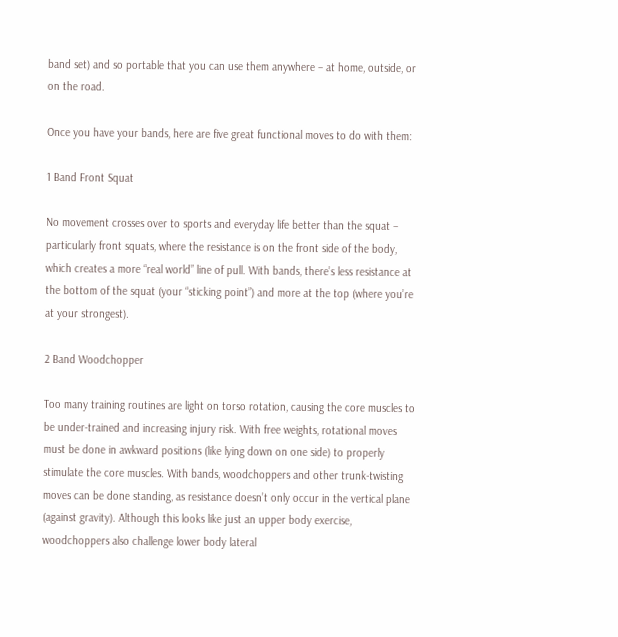band set) and so portable that you can use them anywhere – at home, outside, or on the road.

Once you have your bands, here are five great functional moves to do with them:

1 Band Front Squat

No movement crosses over to sports and everyday life better than the squat – particularly front squats, where the resistance is on the front side of the body, which creates a more “real world” line of pull. With bands, there’s less resistance at the bottom of the squat (your “sticking point”) and more at the top (where you’re at your strongest).

2 Band Woodchopper

Too many training routines are light on torso rotation, causing the core muscles to be under-trained and increasing injury risk. With free weights, rotational moves must be done in awkward positions (like lying down on one side) to properly stimulate the core muscles. With bands, woodchoppers and other trunk-twisting moves can be done standing, as resistance doesn’t only occur in the vertical plane (against gravity). Although this looks like just an upper body exercise, woodchoppers also challenge lower body lateral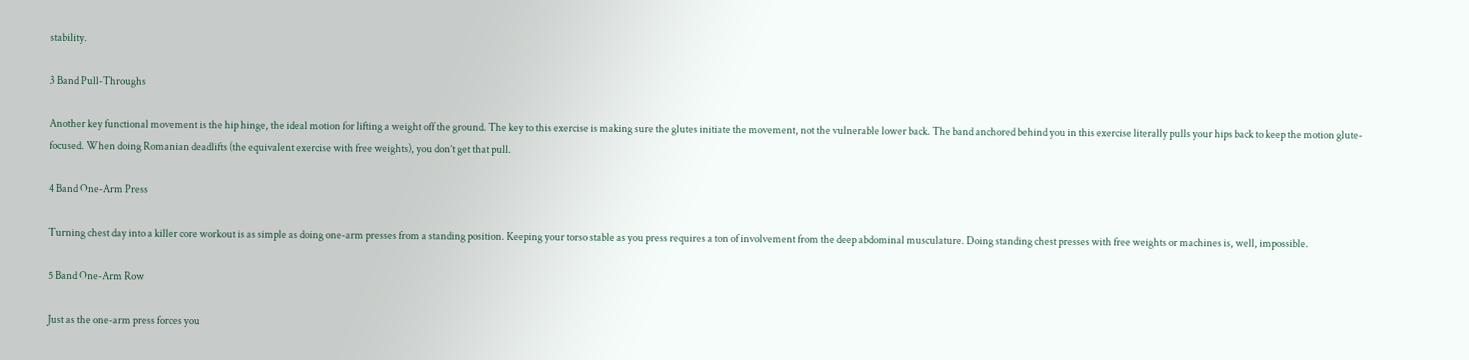stability.

3 Band Pull-Throughs

Another key functional movement is the hip hinge, the ideal motion for lifting a weight off the ground. The key to this exercise is making sure the glutes initiate the movement, not the vulnerable lower back. The band anchored behind you in this exercise literally pulls your hips back to keep the motion glute-focused. When doing Romanian deadlifts (the equivalent exercise with free weights), you don’t get that pull.

4 Band One-Arm Press

Turning chest day into a killer core workout is as simple as doing one-arm presses from a standing position. Keeping your torso stable as you press requires a ton of involvement from the deep abdominal musculature. Doing standing chest presses with free weights or machines is, well, impossible.

5 Band One-Arm Row

Just as the one-arm press forces you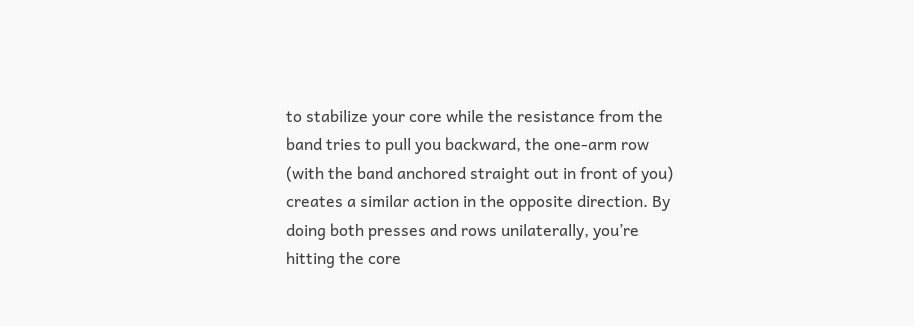to stabilize your core while the resistance from the band tries to pull you backward, the one-arm row (with the band anchored straight out in front of you) creates a similar action in the opposite direction. By doing both presses and rows unilaterally, you’re hitting the core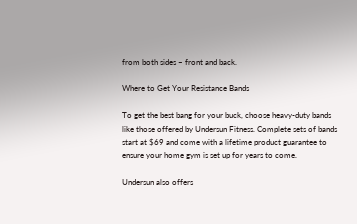from both sides – front and back.

Where to Get Your Resistance Bands

To get the best bang for your buck, choose heavy-duty bands like those offered by Undersun Fitness. Complete sets of bands start at $69 and come with a lifetime product guarantee to ensure your home gym is set up for years to come.

Undersun also offers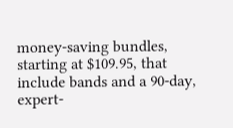money-saving bundles, starting at $109.95, that include bands and a 90-day, expert-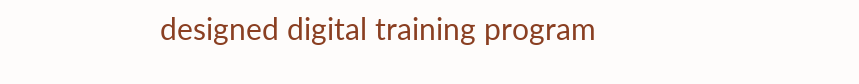designed digital training program